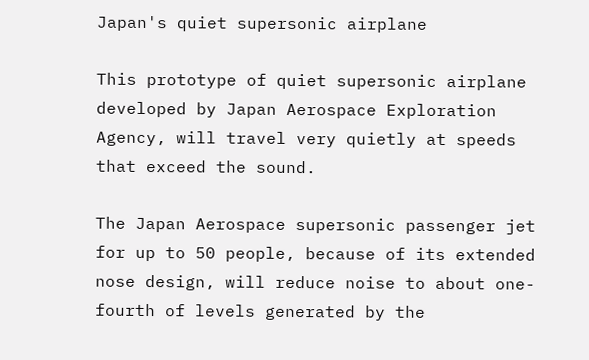Japan's quiet supersonic airplane

This prototype of quiet supersonic airplane developed by Japan Aerospace Exploration Agency, will travel very quietly at speeds that exceed the sound.

The Japan Aerospace supersonic passenger jet for up to 50 people, because of its extended nose design, will reduce noise to about one-fourth of levels generated by the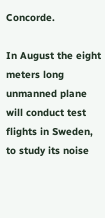Concorde.

In August the eight meters long unmanned plane will conduct test flights in Sweden, to study its noise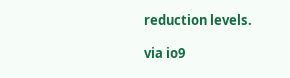reduction levels.

via io9